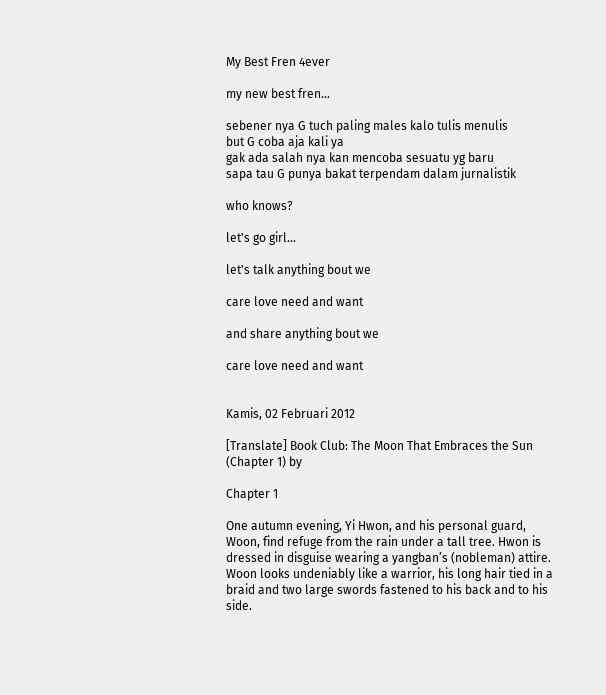My Best Fren 4ever

my new best fren...

sebener nya G tuch paling males kalo tulis menulis
but G coba aja kali ya
gak ada salah nya kan mencoba sesuatu yg baru
sapa tau G punya bakat terpendam dalam jurnalistik

who knows?

let's go girl...

let's talk anything bout we

care love need and want

and share anything bout we

care love need and want


Kamis, 02 Februari 2012

[Translate] Book Club: The Moon That Embraces the Sun (Chapter 1) by

Chapter 1

One autumn evening, Yi Hwon, and his personal guard, Woon, find refuge from the rain under a tall tree. Hwon is dressed in disguise wearing a yangban’s (nobleman) attire. Woon looks undeniably like a warrior, his long hair tied in a braid and two large swords fastened to his back and to his side.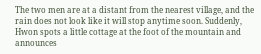The two men are at a distant from the nearest village, and the rain does not look like it will stop anytime soon. Suddenly, Hwon spots a little cottage at the foot of the mountain and announces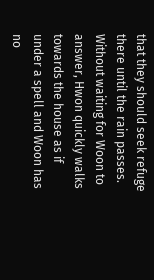that they should seek refuge there until the rain passes. Without waiting for Woon to answer, Hwon quickly walks towards the house as if under a spell and Woon has no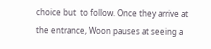choice but  to follow. Once they arrive at the entrance, Woon pauses at seeing a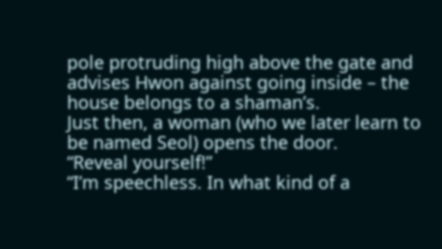pole protruding high above the gate and advises Hwon against going inside – the house belongs to a shaman’s.
Just then, a woman (who we later learn to be named Seol) opens the door.
“Reveal yourself!”
“I’m speechless. In what kind of a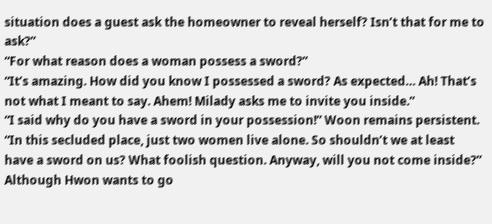situation does a guest ask the homeowner to reveal herself? Isn’t that for me to ask?”
“For what reason does a woman possess a sword?”
“It’s amazing. How did you know I possessed a sword? As expected… Ah! That’s not what I meant to say. Ahem! Milady asks me to invite you inside.”
“I said why do you have a sword in your possession!” Woon remains persistent.
“In this secluded place, just two women live alone. So shouldn’t we at least have a sword on us? What foolish question. Anyway, will you not come inside?”
Although Hwon wants to go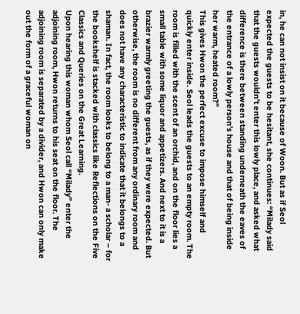in, he can not insist on it because of Woon. But as if Seol expected the guests to be hesitant, she continues: “Milady said that the guests wouldn’t enter this lowly place, and asked what difference is there between standing underneath the eaves of the entrance of a lowly person’s house and that of being inside her warm, heated room?”
This gives Hwon the perfect excuse to impose himself and quickly enter inside. Seol leads the guests to an empty room. The room is filled with the scent of an orchid, and on the floor lies a small table with some liquor and appetizers. And next to it is a brazier warmly greeting the guests, as if they were expected. But otherwise, the room is no different from any ordinary room and does not have any characteristic to indicate that it belongs to a shaman. In fact, the room looks to belong to a man- a scholar – for the bookshelf is stacked with classics like Reflections on the Five Classics and Queries on the Great Learning.
Upon hearing this woman whom Seol call “Milady” enter the adjoining room, Hwon returns to his seat on the floor. The adjoining room is separated by a divider, and Hwon can only make out the form of a graceful woman on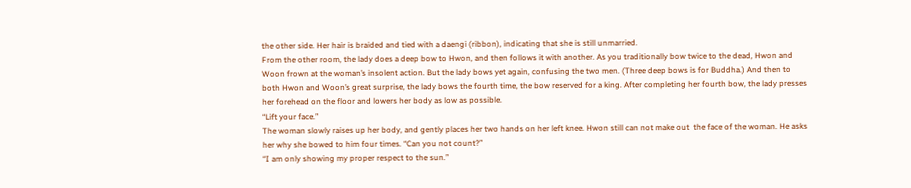the other side. Her hair is braided and tied with a daengi (ribbon), indicating that she is still unmarried.
From the other room, the lady does a deep bow to Hwon, and then follows it with another. As you traditionally bow twice to the dead, Hwon and Woon frown at the woman’s insolent action. But the lady bows yet again, confusing the two men. (Three deep bows is for Buddha.) And then to both Hwon and Woon’s great surprise, the lady bows the fourth time, the bow reserved for a king. After completing her fourth bow, the lady presses her forehead on the floor and lowers her body as low as possible.
“Lift your face.”
The woman slowly raises up her body, and gently places her two hands on her left knee. Hwon still can not make out  the face of the woman. He asks her why she bowed to him four times. “Can you not count?”
“I am only showing my proper respect to the sun.”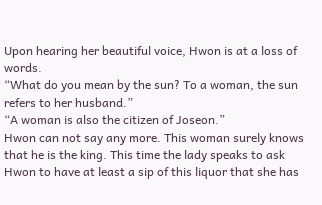Upon hearing her beautiful voice, Hwon is at a loss of words.
“What do you mean by the sun? To a woman, the sun refers to her husband.”
“A woman is also the citizen of Joseon.”
Hwon can not say any more. This woman surely knows that he is the king. This time the lady speaks to ask Hwon to have at least a sip of this liquor that she has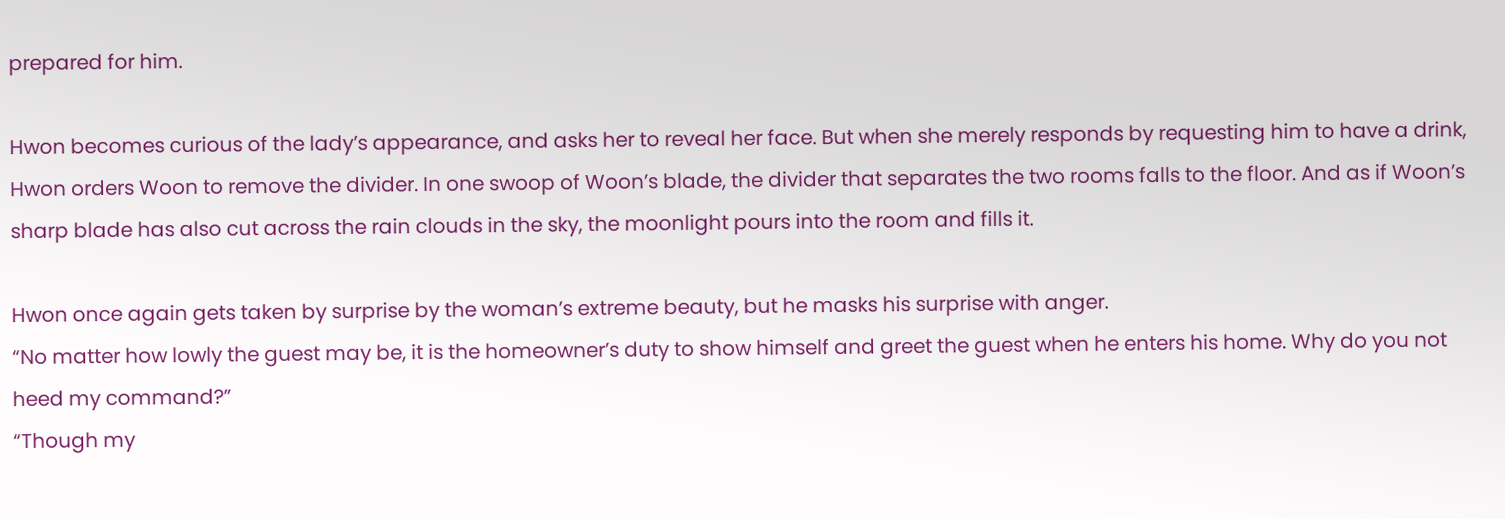prepared for him.

Hwon becomes curious of the lady’s appearance, and asks her to reveal her face. But when she merely responds by requesting him to have a drink, Hwon orders Woon to remove the divider. In one swoop of Woon’s blade, the divider that separates the two rooms falls to the floor. And as if Woon’s sharp blade has also cut across the rain clouds in the sky, the moonlight pours into the room and fills it.

Hwon once again gets taken by surprise by the woman’s extreme beauty, but he masks his surprise with anger.
“No matter how lowly the guest may be, it is the homeowner’s duty to show himself and greet the guest when he enters his home. Why do you not heed my command?”
“Though my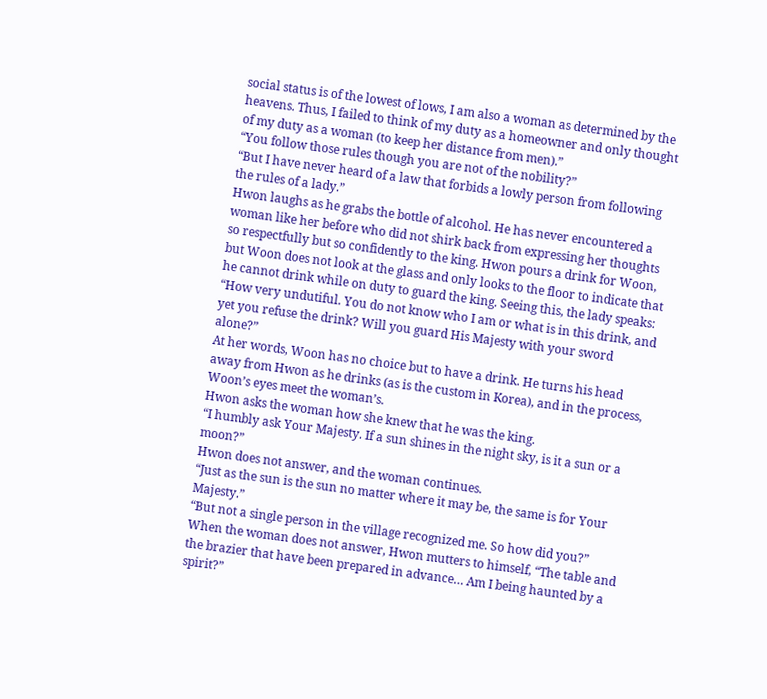social status is of the lowest of lows, I am also a woman as determined by the heavens. Thus, I failed to think of my duty as a homeowner and only thought of my duty as a woman (to keep her distance from men).”
“You follow those rules though you are not of the nobility?”
“But I have never heard of a law that forbids a lowly person from following the rules of a lady.”
Hwon laughs as he grabs the bottle of alcohol. He has never encountered a woman like her before who did not shirk back from expressing her thoughts so respectfully but so confidently to the king. Hwon pours a drink for Woon, but Woon does not look at the glass and only looks to the floor to indicate that he cannot drink while on duty to guard the king. Seeing this, the lady speaks:
“How very undutiful. You do not know who I am or what is in this drink, and yet you refuse the drink? Will you guard His Majesty with your sword alone?”
At her words, Woon has no choice but to have a drink. He turns his head away from Hwon as he drinks (as is the custom in Korea), and in the process, Woon’s eyes meet the woman’s.
Hwon asks the woman how she knew that he was the king.
“I humbly ask Your Majesty. If a sun shines in the night sky, is it a sun or a moon?”
Hwon does not answer, and the woman continues.
“Just as the sun is the sun no matter where it may be, the same is for Your Majesty.”
“But not a single person in the village recognized me. So how did you?”
When the woman does not answer, Hwon mutters to himself, “The table and the brazier that have been prepared in advance… Am I being haunted by a spirit?”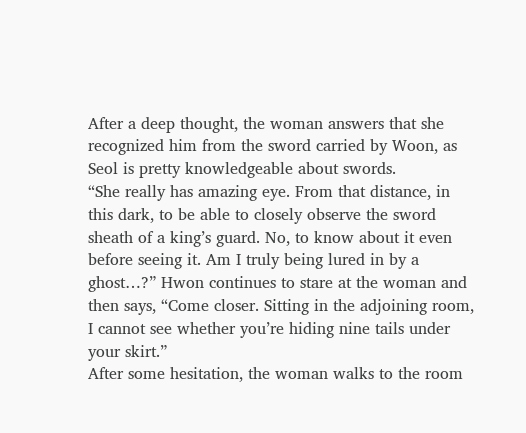After a deep thought, the woman answers that she recognized him from the sword carried by Woon, as Seol is pretty knowledgeable about swords.
“She really has amazing eye. From that distance, in this dark, to be able to closely observe the sword sheath of a king’s guard. No, to know about it even before seeing it. Am I truly being lured in by a ghost…?” Hwon continues to stare at the woman and then says, “Come closer. Sitting in the adjoining room, I cannot see whether you’re hiding nine tails under your skirt.”
After some hesitation, the woman walks to the room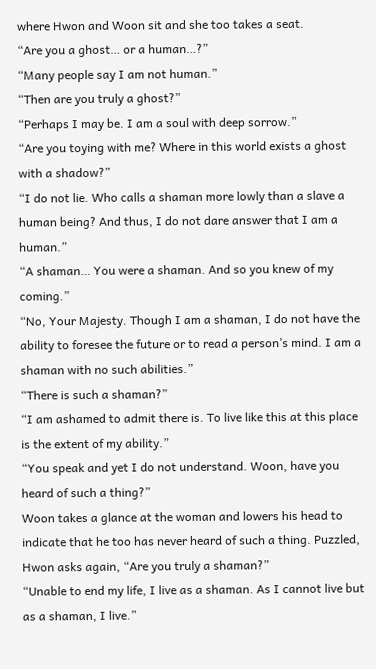where Hwon and Woon sit and she too takes a seat.
“Are you a ghost… or a human…?”
“Many people say I am not human.”
“Then are you truly a ghost?”
“Perhaps I may be. I am a soul with deep sorrow.”
“Are you toying with me? Where in this world exists a ghost with a shadow?”
“I do not lie. Who calls a shaman more lowly than a slave a human being? And thus, I do not dare answer that I am a  human.”
“A shaman… You were a shaman. And so you knew of my coming.”
“No, Your Majesty. Though I am a shaman, I do not have the ability to foresee the future or to read a person’s mind. I am a shaman with no such abilities.”
“There is such a shaman?”
“I am ashamed to admit there is. To live like this at this place is the extent of my ability.”
“You speak and yet I do not understand. Woon, have you heard of such a thing?”
Woon takes a glance at the woman and lowers his head to indicate that he too has never heard of such a thing. Puzzled, Hwon asks again, “Are you truly a shaman?”
“Unable to end my life, I live as a shaman. As I cannot live but as a shaman, I live.”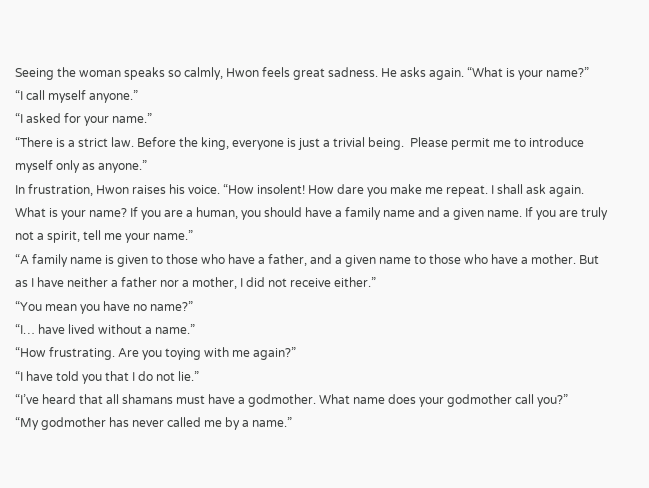Seeing the woman speaks so calmly, Hwon feels great sadness. He asks again. “What is your name?”
“I call myself anyone.”
“I asked for your name.”
“There is a strict law. Before the king, everyone is just a trivial being.  Please permit me to introduce myself only as anyone.”
In frustration, Hwon raises his voice. “How insolent! How dare you make me repeat. I shall ask again. What is your name? If you are a human, you should have a family name and a given name. If you are truly not a spirit, tell me your name.”
“A family name is given to those who have a father, and a given name to those who have a mother. But as I have neither a father nor a mother, I did not receive either.”
“You mean you have no name?”
“I… have lived without a name.”
“How frustrating. Are you toying with me again?”
“I have told you that I do not lie.”
“I’ve heard that all shamans must have a godmother. What name does your godmother call you?”
“My godmother has never called me by a name.”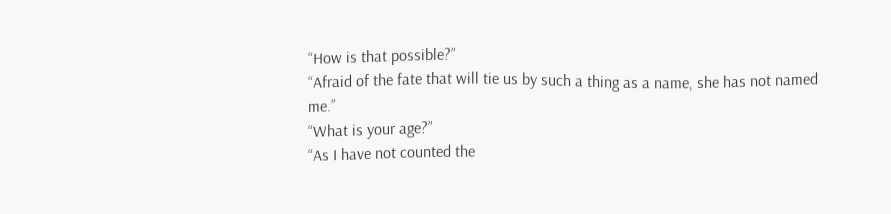“How is that possible?”
“Afraid of the fate that will tie us by such a thing as a name, she has not named me.”
“What is your age?”
“As I have not counted the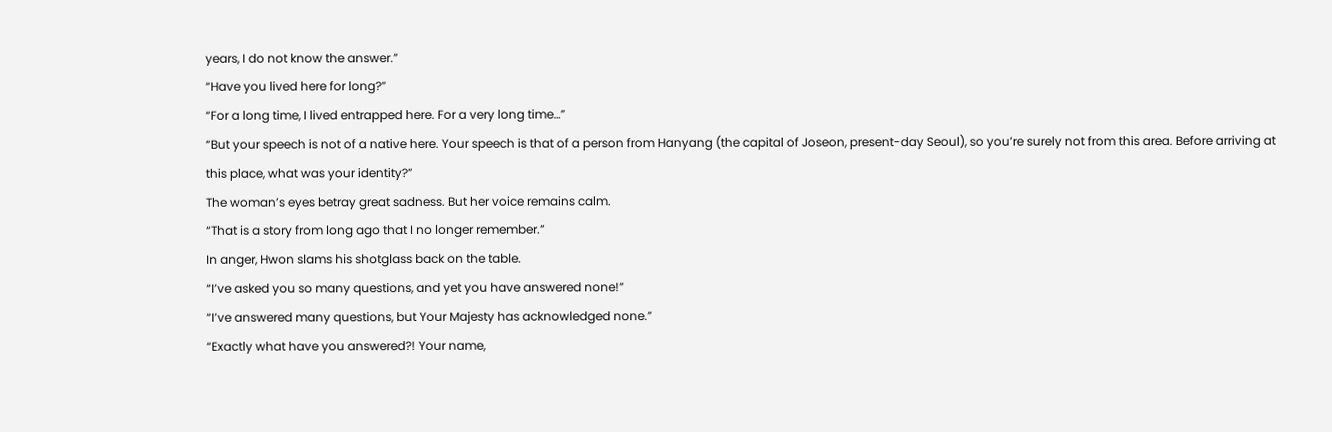years, I do not know the answer.”
“Have you lived here for long?”
“For a long time, I lived entrapped here. For a very long time…”
“But your speech is not of a native here. Your speech is that of a person from Hanyang (the capital of Joseon, present-day Seoul), so you’re surely not from this area. Before arriving at this place, what was your identity?”
The woman’s eyes betray great sadness. But her voice remains calm.
“That is a story from long ago that I no longer remember.”
In anger, Hwon slams his shotglass back on the table.
“I’ve asked you so many questions, and yet you have answered none!”
“I’ve answered many questions, but Your Majesty has acknowledged none.”
“Exactly what have you answered?! Your name,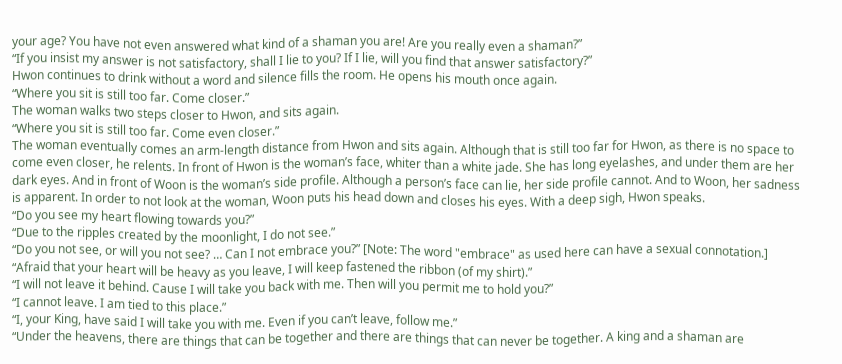your age? You have not even answered what kind of a shaman you are! Are you really even a shaman?”
“If you insist my answer is not satisfactory, shall I lie to you? If I lie, will you find that answer satisfactory?”
Hwon continues to drink without a word and silence fills the room. He opens his mouth once again.
“Where you sit is still too far. Come closer.”
The woman walks two steps closer to Hwon, and sits again.
“Where you sit is still too far. Come even closer.”
The woman eventually comes an arm-length distance from Hwon and sits again. Although that is still too far for Hwon, as there is no space to come even closer, he relents. In front of Hwon is the woman’s face, whiter than a white jade. She has long eyelashes, and under them are her dark eyes. And in front of Woon is the woman’s side profile. Although a person’s face can lie, her side profile cannot. And to Woon, her sadness is apparent. In order to not look at the woman, Woon puts his head down and closes his eyes. With a deep sigh, Hwon speaks.
“Do you see my heart flowing towards you?”
“Due to the ripples created by the moonlight, I do not see.”
“Do you not see, or will you not see? … Can I not embrace you?” [Note: The word "embrace" as used here can have a sexual connotation.]
“Afraid that your heart will be heavy as you leave, I will keep fastened the ribbon (of my shirt).”
“I will not leave it behind. Cause I will take you back with me. Then will you permit me to hold you?”
“I cannot leave. I am tied to this place.”
“I, your King, have said I will take you with me. Even if you can’t leave, follow me.”
“Under the heavens, there are things that can be together and there are things that can never be together. A king and a shaman are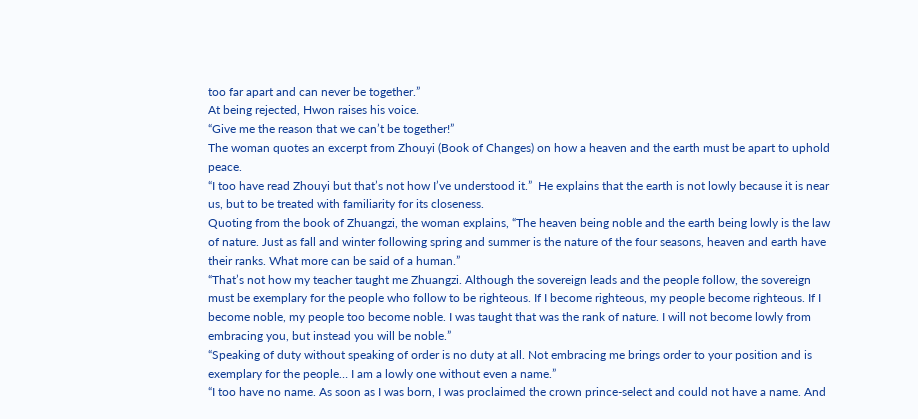too far apart and can never be together.”
At being rejected, Hwon raises his voice.
“Give me the reason that we can’t be together!”
The woman quotes an excerpt from Zhouyi (Book of Changes) on how a heaven and the earth must be apart to uphold peace.
“I too have read Zhouyi but that’s not how I’ve understood it.”  He explains that the earth is not lowly because it is near us, but to be treated with familiarity for its closeness.
Quoting from the book of Zhuangzi, the woman explains, “The heaven being noble and the earth being lowly is the law of nature. Just as fall and winter following spring and summer is the nature of the four seasons, heaven and earth have their ranks. What more can be said of a human.”
“That’s not how my teacher taught me Zhuangzi. Although the sovereign leads and the people follow, the sovereign must be exemplary for the people who follow to be righteous. If I become righteous, my people become righteous. If I become noble, my people too become noble. I was taught that was the rank of nature. I will not become lowly from embracing you, but instead you will be noble.”
“Speaking of duty without speaking of order is no duty at all. Not embracing me brings order to your position and is exemplary for the people… I am a lowly one without even a name.”
“I too have no name. As soon as I was born, I was proclaimed the crown prince-select and could not have a name. And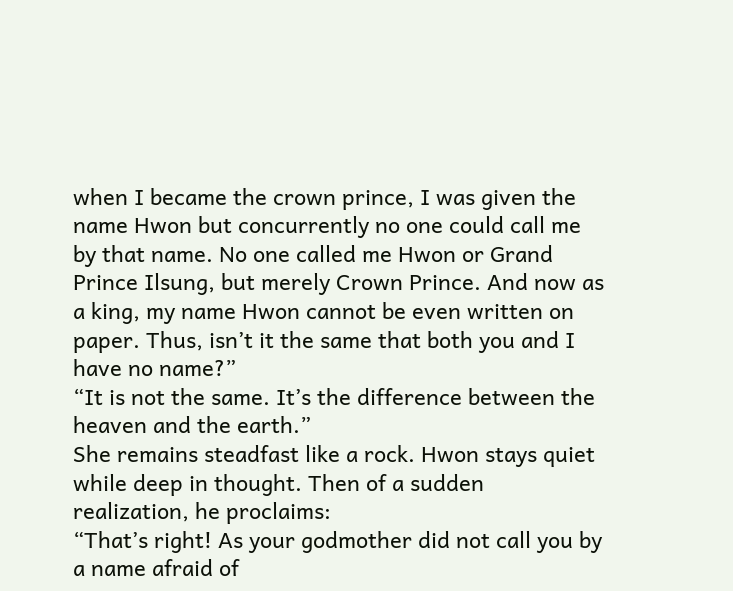when I became the crown prince, I was given the name Hwon but concurrently no one could call me by that name. No one called me Hwon or Grand Prince Ilsung, but merely Crown Prince. And now as a king, my name Hwon cannot be even written on paper. Thus, isn’t it the same that both you and I have no name?”
“It is not the same. It’s the difference between the heaven and the earth.”
She remains steadfast like a rock. Hwon stays quiet while deep in thought. Then of a sudden realization, he proclaims:
“That’s right! As your godmother did not call you by a name afraid of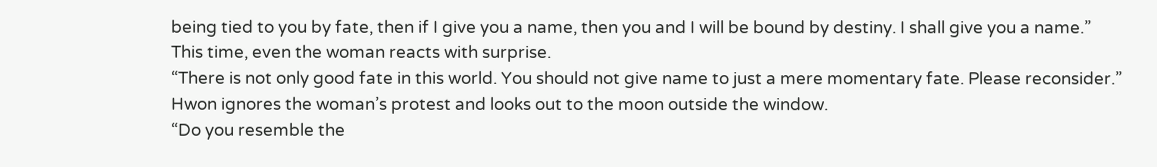being tied to you by fate, then if I give you a name, then you and I will be bound by destiny. I shall give you a name.”
This time, even the woman reacts with surprise.
“There is not only good fate in this world. You should not give name to just a mere momentary fate. Please reconsider.”
Hwon ignores the woman’s protest and looks out to the moon outside the window.
“Do you resemble the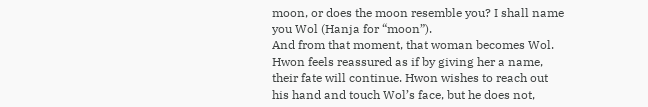moon, or does the moon resemble you? I shall name you Wol (Hanja for “moon”).
And from that moment, that woman becomes Wol. Hwon feels reassured as if by giving her a name, their fate will continue. Hwon wishes to reach out his hand and touch Wol’s face, but he does not,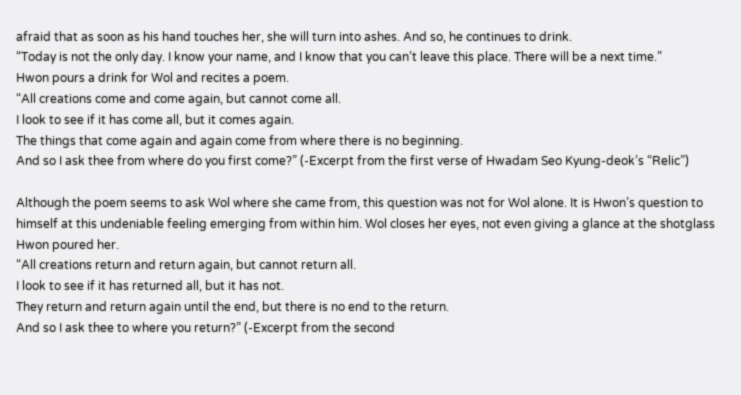afraid that as soon as his hand touches her, she will turn into ashes. And so, he continues to drink.
“Today is not the only day. I know your name, and I know that you can’t leave this place. There will be a next time.”
Hwon pours a drink for Wol and recites a poem.
“All creations come and come again, but cannot come all.
I look to see if it has come all, but it comes again.
The things that come again and again come from where there is no beginning.
And so I ask thee from where do you first come?” (-Excerpt from the first verse of Hwadam Seo Kyung-deok’s “Relic”)

Although the poem seems to ask Wol where she came from, this question was not for Wol alone. It is Hwon’s question to himself at this undeniable feeling emerging from within him. Wol closes her eyes, not even giving a glance at the shotglass Hwon poured her.
“All creations return and return again, but cannot return all.
I look to see if it has returned all, but it has not.
They return and return again until the end, but there is no end to the return.
And so I ask thee to where you return?” (-Excerpt from the second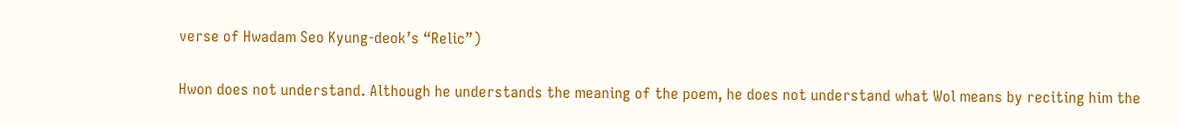verse of Hwadam Seo Kyung-deok’s “Relic”)

Hwon does not understand. Although he understands the meaning of the poem, he does not understand what Wol means by reciting him the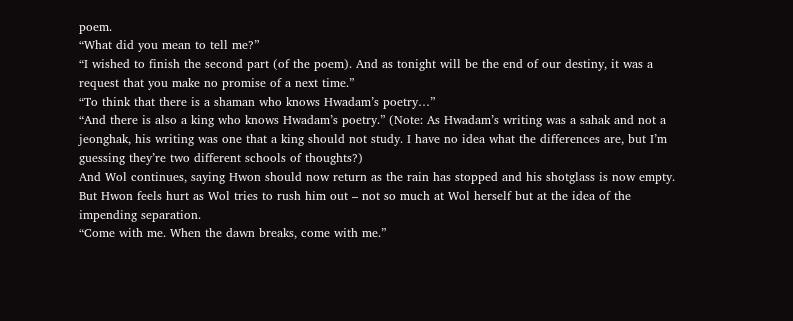poem.
“What did you mean to tell me?”
“I wished to finish the second part (of the poem). And as tonight will be the end of our destiny, it was a request that you make no promise of a next time.”
“To think that there is a shaman who knows Hwadam’s poetry…”
“And there is also a king who knows Hwadam’s poetry.” (Note: As Hwadam’s writing was a sahak and not a jeonghak, his writing was one that a king should not study. I have no idea what the differences are, but I’m guessing they’re two different schools of thoughts?)
And Wol continues, saying Hwon should now return as the rain has stopped and his shotglass is now empty. But Hwon feels hurt as Wol tries to rush him out – not so much at Wol herself but at the idea of the impending separation.
“Come with me. When the dawn breaks, come with me.”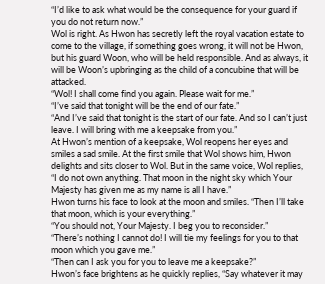“I’d like to ask what would be the consequence for your guard if you do not return now.”
Wol is right. As Hwon has secretly left the royal vacation estate to come to the village, if something goes wrong, it will not be Hwon, but his guard Woon, who will be held responsible. And as always, it will be Woon’s upbringing as the child of a concubine that will be attacked.
“Wol! I shall come find you again. Please wait for me.”
“I’ve said that tonight will be the end of our fate.”
“And I’ve said that tonight is the start of our fate. And so I can’t just leave. I will bring with me a keepsake from you.”
At Hwon’s mention of a keepsake, Wol reopens her eyes and smiles a sad smile. At the first smile that Wol shows him, Hwon delights and sits closer to Wol. But in the same voice, Wol replies, “I do not own anything. That moon in the night sky which Your Majesty has given me as my name is all I have.”
Hwon turns his face to look at the moon and smiles. “Then I’ll take that moon, which is your everything.”
“You should not, Your Majesty. I beg you to reconsider.”
“There’s nothing I cannot do! I will tie my feelings for you to that moon which you gave me.”
“Then can I ask you for you to leave me a keepsake?”
Hwon’s face brightens as he quickly replies, “Say whatever it may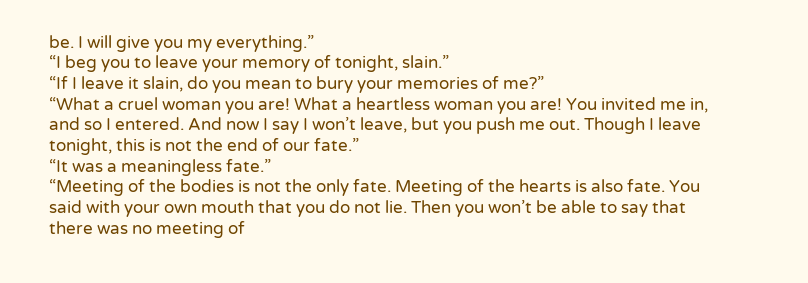be. I will give you my everything.”
“I beg you to leave your memory of tonight, slain.”
“If I leave it slain, do you mean to bury your memories of me?”
“What a cruel woman you are! What a heartless woman you are! You invited me in, and so I entered. And now I say I won’t leave, but you push me out. Though I leave tonight, this is not the end of our fate.”
“It was a meaningless fate.”
“Meeting of the bodies is not the only fate. Meeting of the hearts is also fate. You said with your own mouth that you do not lie. Then you won’t be able to say that there was no meeting of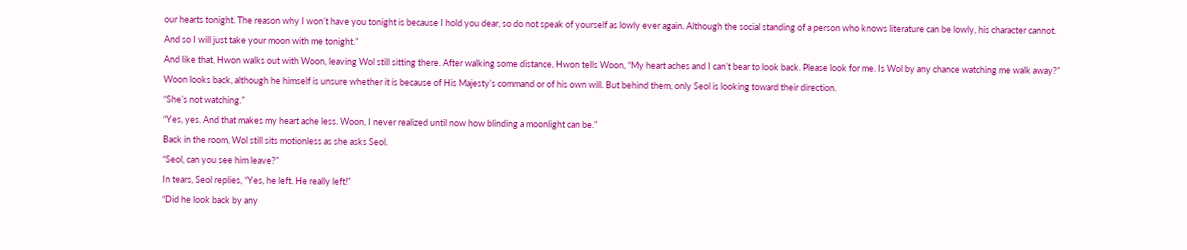our hearts tonight. The reason why I won’t have you tonight is because I hold you dear, so do not speak of yourself as lowly ever again. Although the social standing of a person who knows literature can be lowly, his character cannot. And so I will just take your moon with me tonight.”
And like that, Hwon walks out with Woon, leaving Wol still sitting there. After walking some distance, Hwon tells Woon, “My heart aches and I can’t bear to look back. Please look for me. Is Wol by any chance watching me walk away?”
Woon looks back, although he himself is unsure whether it is because of His Majesty’s command or of his own will. But behind them, only Seol is looking toward their direction.
“She’s not watching.”
“Yes, yes. And that makes my heart ache less. Woon, I never realized until now how blinding a moonlight can be.”
Back in the room, Wol still sits motionless as she asks Seol.
“Seol, can you see him leave?”
In tears, Seol replies, “Yes, he left. He really left!”
“Did he look back by any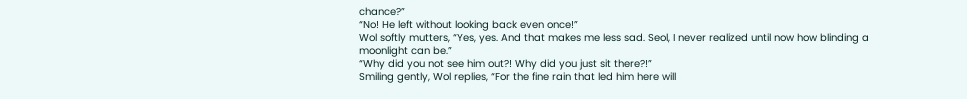chance?”
“No! He left without looking back even once!”
Wol softly mutters, “Yes, yes. And that makes me less sad. Seol, I never realized until now how blinding a moonlight can be.”
“Why did you not see him out?! Why did you just sit there?!”
Smiling gently, Wol replies, “For the fine rain that led him here will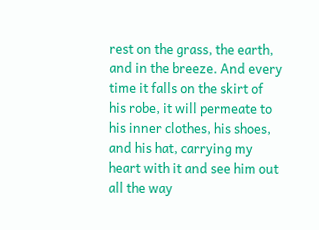rest on the grass, the earth, and in the breeze. And every time it falls on the skirt of his robe, it will permeate to his inner clothes, his shoes, and his hat, carrying my heart with it and see him out all the way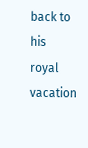back to his royal vacation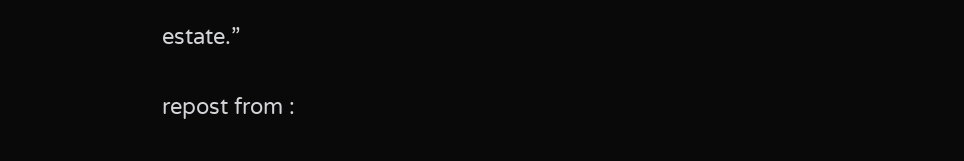estate.”

repost from :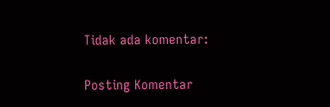Tidak ada komentar:

Posting Komentar